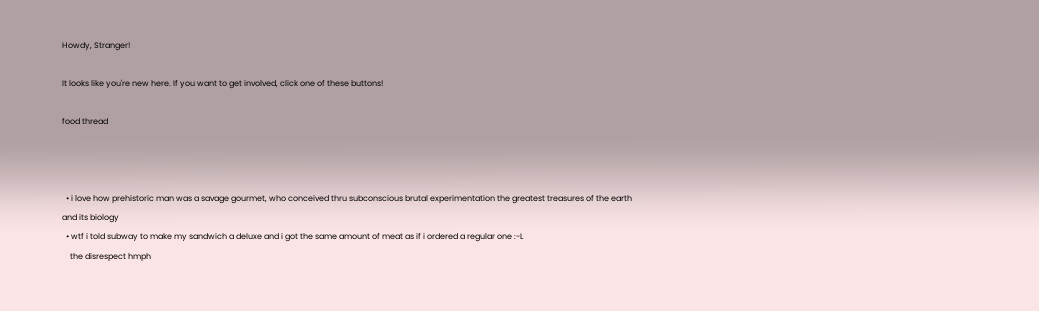Howdy, Stranger!

It looks like you're new here. If you want to get involved, click one of these buttons!

food thread



  • i love how prehistoric man was a savage gourmet, who conceived thru subconscious brutal experimentation the greatest treasures of the earth and its biology
  • wtf i told subway to make my sandwich a deluxe and i got the same amount of meat as if i ordered a regular one :-L
    the disrespect hmph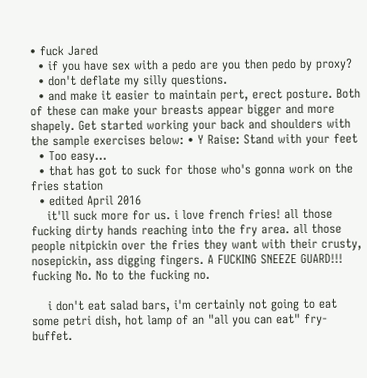• fuck Jared
  • if you have sex with a pedo are you then pedo by proxy?
  • don't deflate my silly questions.
  • and make it easier to maintain pert, erect posture. Both of these can make your breasts appear bigger and more shapely. Get started working your back and shoulders with the sample exercises below: • Y Raise: Stand with your feet
  • Too easy...
  • that has got to suck for those who's gonna work on the fries station
  • edited April 2016
    it'll suck more for us. i love french fries! all those fucking dirty hands reaching into the fry area. all those people nitpickin over the fries they want with their crusty, nosepickin, ass digging fingers. A FUCKING SNEEZE GUARD!!! fucking No. No to the fucking no.

    i don't eat salad bars, i'm certainly not going to eat some petri dish, hot lamp of an "all you can eat" fry-buffet.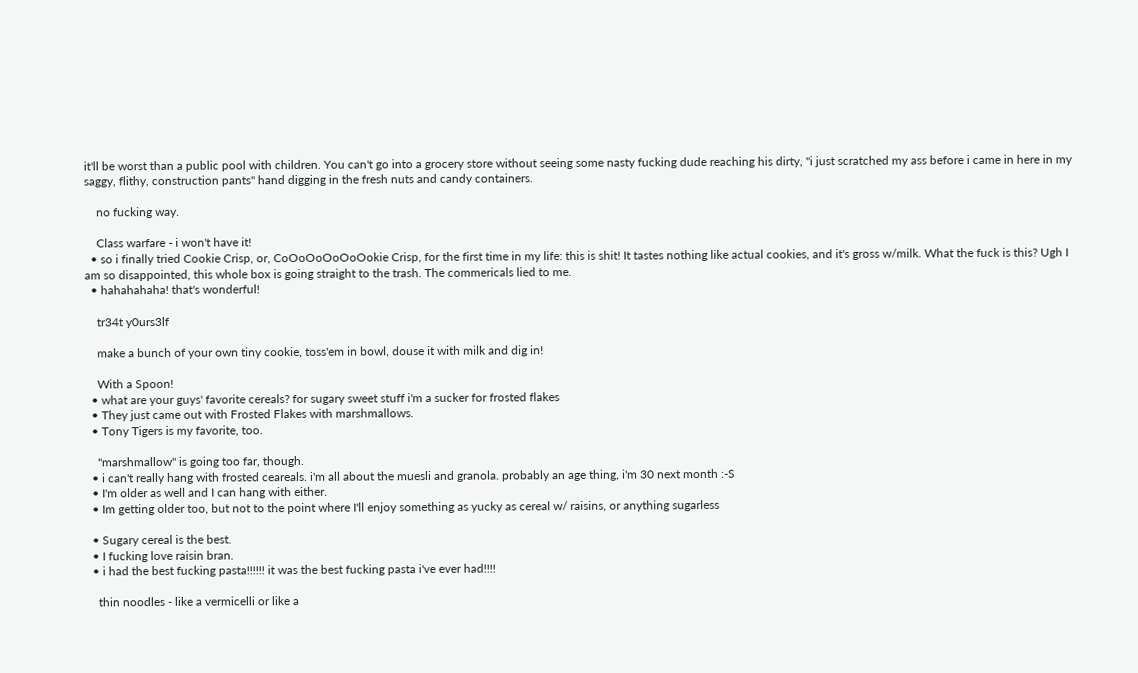it'll be worst than a public pool with children. You can't go into a grocery store without seeing some nasty fucking dude reaching his dirty, "i just scratched my ass before i came in here in my saggy, flithy, construction pants" hand digging in the fresh nuts and candy containers.

    no fucking way.

    Class warfare - i won't have it!
  • so i finally tried Cookie Crisp, or, CoOoOoOoOoOokie Crisp, for the first time in my life: this is shit! It tastes nothing like actual cookies, and it's gross w/milk. What the fuck is this? Ugh I am so disappointed, this whole box is going straight to the trash. The commericals lied to me.
  • hahahahaha! that's wonderful!

    tr34t y0urs3lf

    make a bunch of your own tiny cookie, toss'em in bowl, douse it with milk and dig in!

    With a Spoon!
  • what are your guys' favorite cereals? for sugary sweet stuff i'm a sucker for frosted flakes
  • They just came out with Frosted Flakes with marshmallows.
  • Tony Tigers is my favorite, too.

    "marshmallow" is going too far, though.
  • i can't really hang with frosted ceareals. i'm all about the muesli and granola. probably an age thing, i'm 30 next month :-S
  • I'm older as well and I can hang with either.
  • Im getting older too, but not to the point where I'll enjoy something as yucky as cereal w/ raisins, or anything sugarless

  • Sugary cereal is the best.
  • I fucking love raisin bran.
  • i had the best fucking pasta!!!!!! it was the best fucking pasta i've ever had!!!!

    thin noodles - like a vermicelli or like a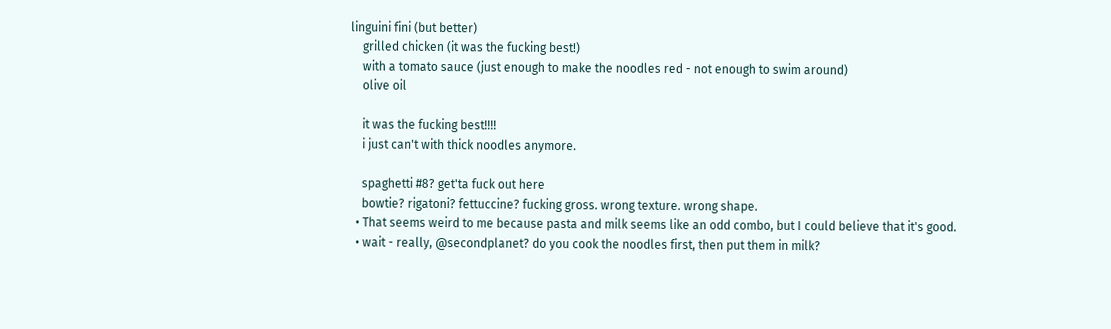linguini fini (but better)
    grilled chicken (it was the fucking best!)
    with a tomato sauce (just enough to make the noodles red - not enough to swim around)
    olive oil

    it was the fucking best!!!!
    i just can't with thick noodles anymore.

    spaghetti #8? get'ta fuck out here
    bowtie? rigatoni? fettuccine? fucking gross. wrong texture. wrong shape.
  • That seems weird to me because pasta and milk seems like an odd combo, but I could believe that it's good.
  • wait - really, @secondplanet? do you cook the noodles first, then put them in milk?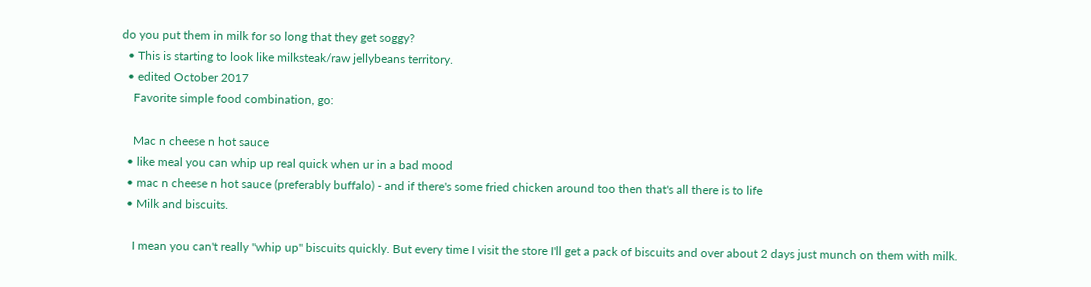do you put them in milk for so long that they get soggy?
  • This is starting to look like milksteak/raw jellybeans territory.
  • edited October 2017
    Favorite simple food combination, go:

    Mac n cheese n hot sauce
  • like meal you can whip up real quick when ur in a bad mood
  • mac n cheese n hot sauce (preferably buffalo) - and if there's some fried chicken around too then that's all there is to life
  • Milk and biscuits.

    I mean you can't really "whip up" biscuits quickly. But every time I visit the store I'll get a pack of biscuits and over about 2 days just munch on them with milk.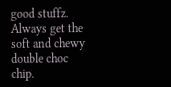good stuffz. Always get the soft and chewy double choc chip.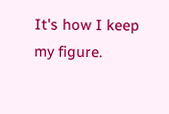It's how I keep my figure.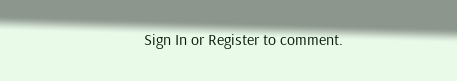Sign In or Register to comment.